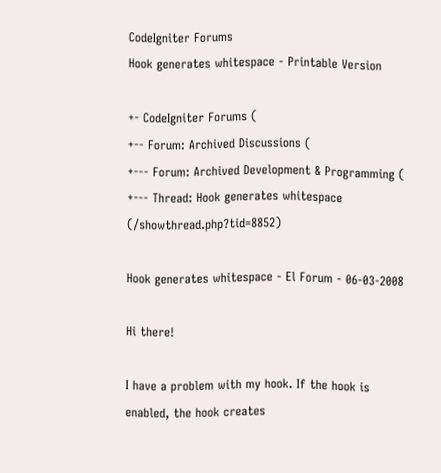CodeIgniter Forums
Hook generates whitespace - Printable Version

+- CodeIgniter Forums (
+-- Forum: Archived Discussions (
+--- Forum: Archived Development & Programming (
+--- Thread: Hook generates whitespace (/showthread.php?tid=8852)

Hook generates whitespace - El Forum - 06-03-2008

Hi there!

I have a problem with my hook. If the hook is enabled, the hook creates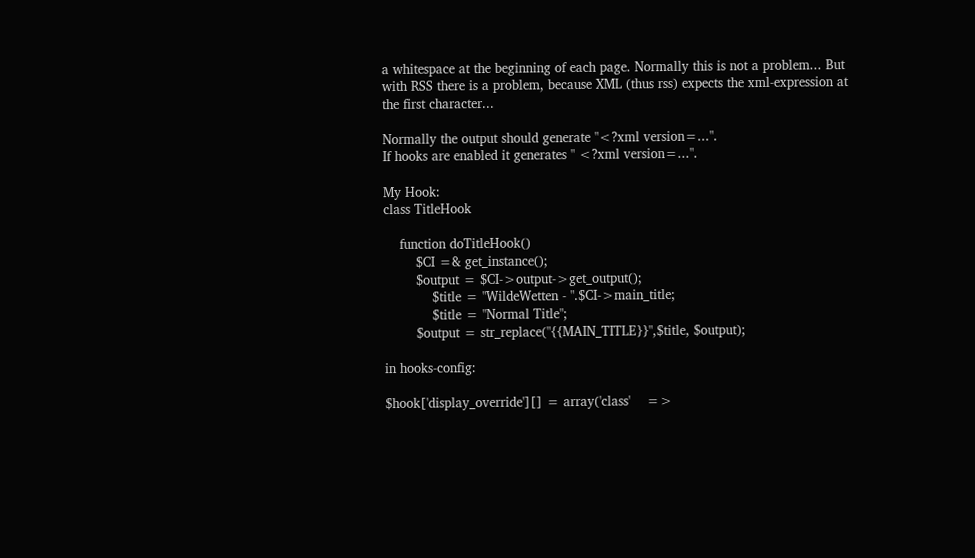a whitespace at the beginning of each page. Normally this is not a problem... But with RSS there is a problem, because XML (thus rss) expects the xml-expression at the first character...

Normally the output should generate "<?xml version=...".
If hooks are enabled it generates " <?xml version=...".

My Hook:
class TitleHook

    function doTitleHook()
        $CI =& get_instance();
        $output = $CI->output->get_output();
            $title = "WildeWetten - ".$CI->main_title;
            $title = "Normal Title";
        $output = str_replace("{{MAIN_TITLE}}",$title, $output);

in hooks-config:

$hook['display_override'][] = array('class'    =>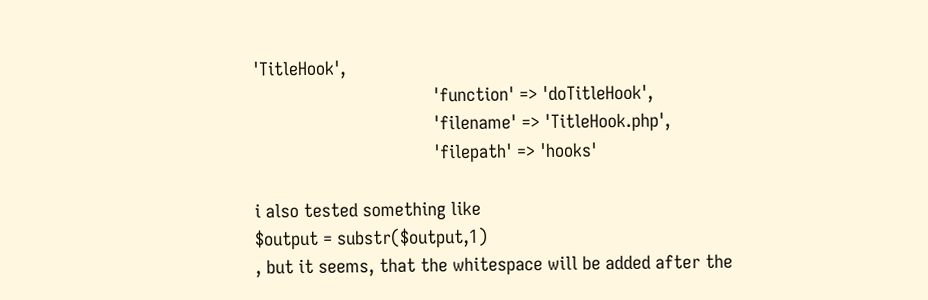'TitleHook',
                                    'function' => 'doTitleHook',
                                    'filename' => 'TitleHook.php',
                                    'filepath' => 'hooks'

i also tested something like
$output = substr($output,1)
, but it seems, that the whitespace will be added after the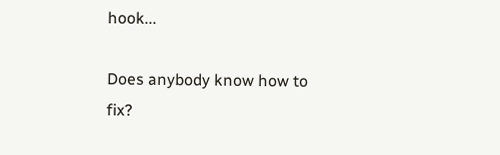hook...

Does anybody know how to fix?